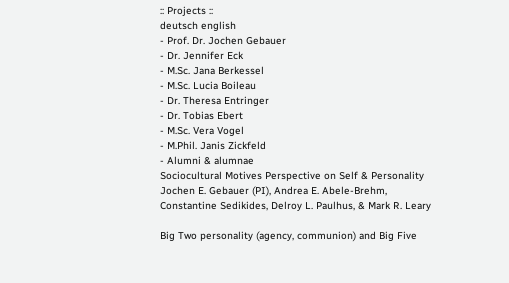:: Projects ::
deutsch english
- Prof. Dr. Jochen Gebauer
- Dr. Jennifer Eck
- M.Sc. Jana Berkessel
- M.Sc. Lucia Boileau
- Dr. Theresa Entringer
- Dr. Tobias Ebert
- M.Sc. Vera Vogel
- M.Phil. Janis Zickfeld
- Alumni & alumnae
Sociocultural Motives Perspective on Self & Personality
Jochen E. Gebauer (PI), Andrea E. Abele-Brehm,
Constantine Sedikides, Delroy L. Paulhus, & Mark R. Leary

Big Two personality (agency, communion) and Big Five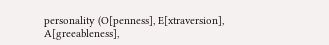personality (O[penness], E[xtraversion], A[greeableness],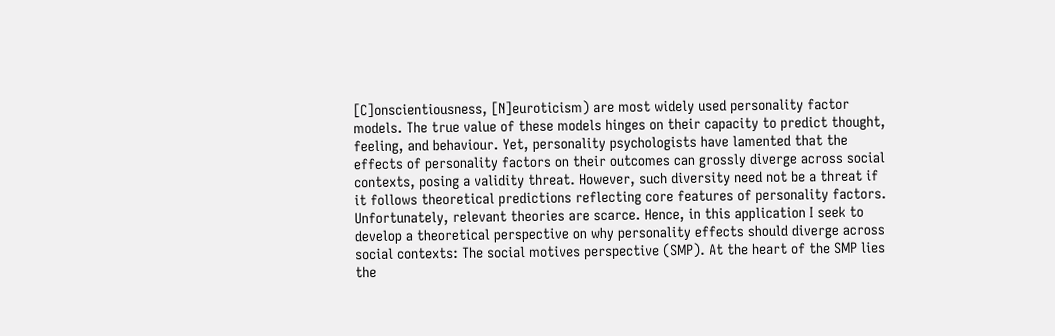[C]onscientiousness, [N]euroticism) are most widely used personality factor models. The true value of these models hinges on their capacity to predict thought, feeling, and behaviour. Yet, personality psychologists have lamented that the effects of personality factors on their outcomes can grossly diverge across social contexts, posing a validity threat. However, such diversity need not be a threat if it follows theoretical predictions reflecting core features of personality factors. Unfortunately, relevant theories are scarce. Hence, in this application I seek to develop a theoretical perspective on why personality effects should diverge across social contexts: The social motives perspective (SMP). At the heart of the SMP lies the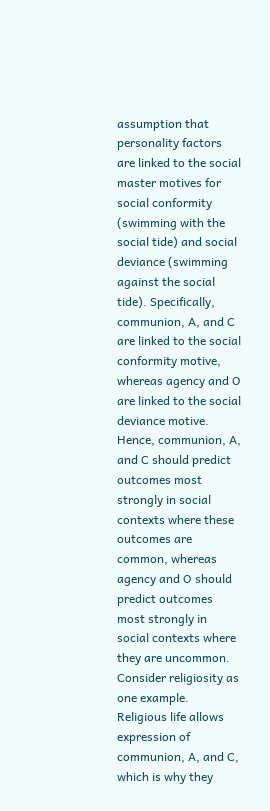assumption that personality factors are linked to the social master motives for social conformity (swimming with the social tide) and social deviance (swimming against the social tide). Specifically, communion, A, and C are linked to the social conformity motive, whereas agency and O are linked to the social deviance motive. Hence, communion, A, and C should predict outcomes most strongly in social contexts where these outcomes are common, whereas agency and O should predict outcomes most strongly in social contexts where they are uncommon. Consider religiosity as one example. Religious life allows expression of communion, A, and C, which is why they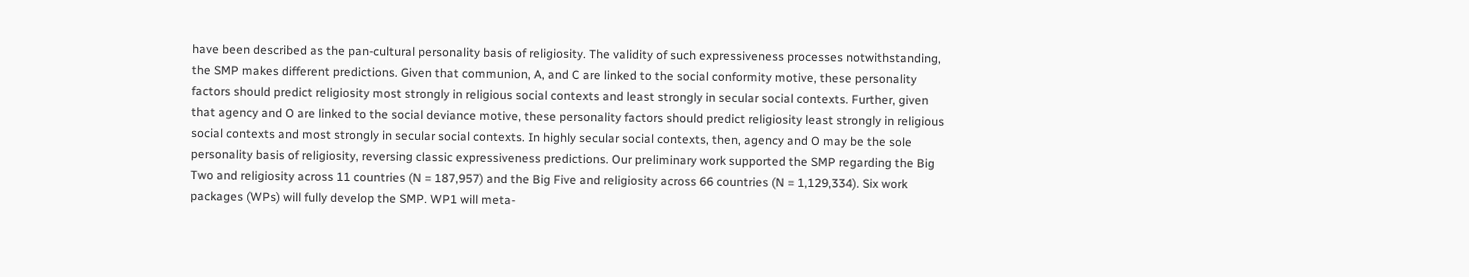have been described as the pan-cultural personality basis of religiosity. The validity of such expressiveness processes notwithstanding, the SMP makes different predictions. Given that communion, A, and C are linked to the social conformity motive, these personality factors should predict religiosity most strongly in religious social contexts and least strongly in secular social contexts. Further, given that agency and O are linked to the social deviance motive, these personality factors should predict religiosity least strongly in religious social contexts and most strongly in secular social contexts. In highly secular social contexts, then, agency and O may be the sole personality basis of religiosity, reversing classic expressiveness predictions. Our preliminary work supported the SMP regarding the Big Two and religiosity across 11 countries (N = 187,957) and the Big Five and religiosity across 66 countries (N = 1,129,334). Six work packages (WPs) will fully develop the SMP. WP1 will meta-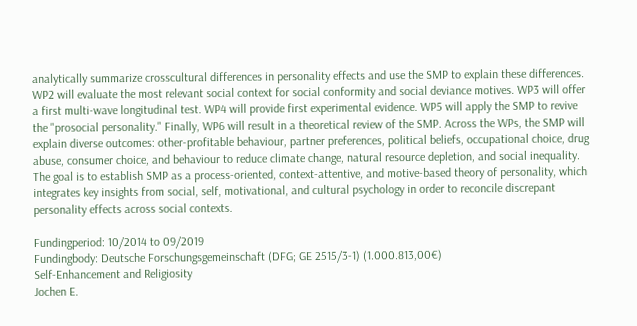analytically summarize crosscultural differences in personality effects and use the SMP to explain these differences. WP2 will evaluate the most relevant social context for social conformity and social deviance motives. WP3 will offer a first multi-wave longitudinal test. WP4 will provide first experimental evidence. WP5 will apply the SMP to revive the "prosocial personality." Finally, WP6 will result in a theoretical review of the SMP. Across the WPs, the SMP will explain diverse outcomes: other-profitable behaviour, partner preferences, political beliefs, occupational choice, drug abuse, consumer choice, and behaviour to reduce climate change, natural resource depletion, and social inequality. The goal is to establish SMP as a process-oriented, context-attentive, and motive-based theory of personality, which integrates key insights from social, self, motivational, and cultural psychology in order to reconcile discrepant personality effects across social contexts.

Fundingperiod: 10/2014 to 09/2019
Fundingbody: Deutsche Forschungsgemeinschaft (DFG; GE 2515/3-1) (1.000.813,00€)
Self-Enhancement and Religiosity
Jochen E.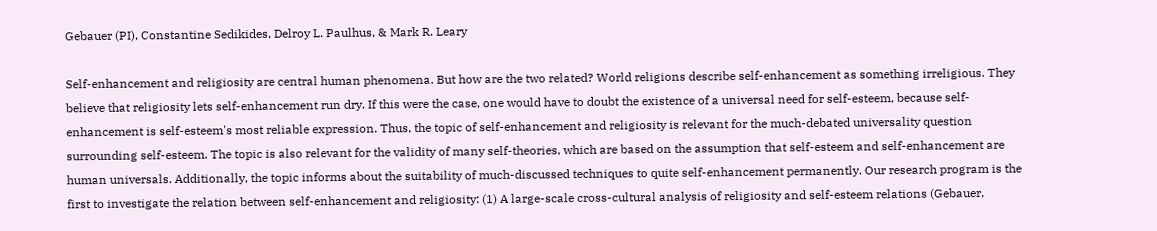Gebauer (PI), Constantine Sedikides, Delroy L. Paulhus, & Mark R. Leary

Self-enhancement and religiosity are central human phenomena. But how are the two related? World religions describe self-enhancement as something irreligious. They believe that religiosity lets self-enhancement run dry. If this were the case, one would have to doubt the existence of a universal need for self-esteem, because self-enhancement is self-esteem's most reliable expression. Thus, the topic of self-enhancement and religiosity is relevant for the much-debated universality question surrounding self-esteem. The topic is also relevant for the validity of many self-theories, which are based on the assumption that self-esteem and self-enhancement are human universals. Additionally, the topic informs about the suitability of much-discussed techniques to quite self-enhancement permanently. Our research program is the first to investigate the relation between self-enhancement and religiosity: (1) A large-scale cross-cultural analysis of religiosity and self-esteem relations (Gebauer,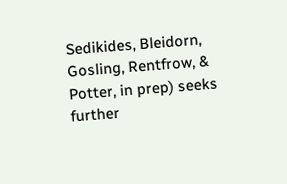Sedikides, Bleidorn, Gosling, Rentfrow, & Potter, in prep) seeks further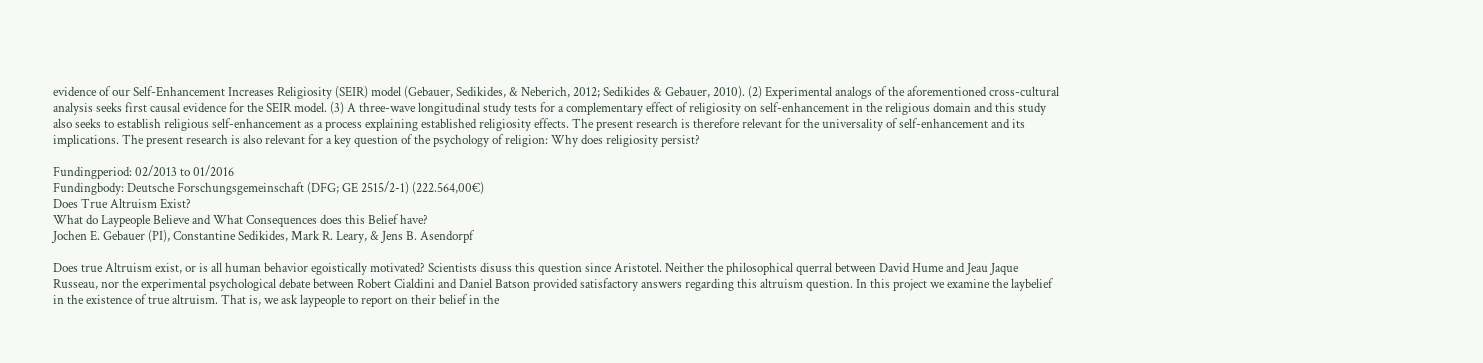evidence of our Self-Enhancement Increases Religiosity (SEIR) model (Gebauer, Sedikides, & Neberich, 2012; Sedikides & Gebauer, 2010). (2) Experimental analogs of the aforementioned cross-cultural analysis seeks first causal evidence for the SEIR model. (3) A three-wave longitudinal study tests for a complementary effect of religiosity on self-enhancement in the religious domain and this study also seeks to establish religious self-enhancement as a process explaining established religiosity effects. The present research is therefore relevant for the universality of self-enhancement and its implications. The present research is also relevant for a key question of the psychology of religion: Why does religiosity persist?

Fundingperiod: 02/2013 to 01/2016
Fundingbody: Deutsche Forschungsgemeinschaft (DFG; GE 2515/2-1) (222.564,00€)
Does True Altruism Exist?
What do Laypeople Believe and What Consequences does this Belief have?
Jochen E. Gebauer (PI), Constantine Sedikides, Mark R. Leary, & Jens B. Asendorpf

Does true Altruism exist, or is all human behavior egoistically motivated? Scientists disuss this question since Aristotel. Neither the philosophical querral between David Hume and Jeau Jaque Russeau, nor the experimental psychological debate between Robert Cialdini and Daniel Batson provided satisfactory answers regarding this altruism question. In this project we examine the laybelief in the existence of true altruism. That is, we ask laypeople to report on their belief in the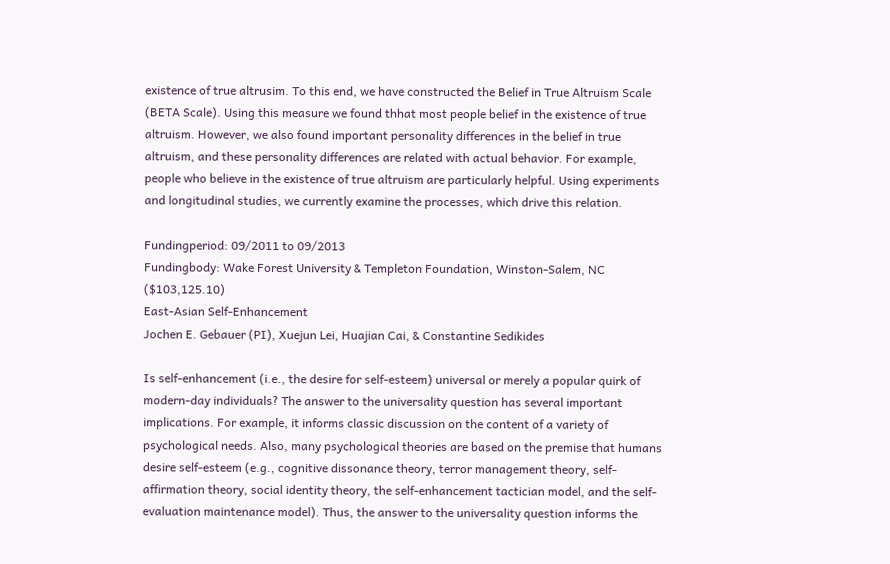existence of true altrusim. To this end, we have constructed the Belief in True Altruism Scale (BETA Scale). Using this measure we found thhat most people belief in the existence of true altruism. However, we also found important personality differences in the belief in true altruism, and these personality differences are related with actual behavior. For example, people who believe in the existence of true altruism are particularly helpful. Using experiments and longitudinal studies, we currently examine the processes, which drive this relation.

Fundingperiod: 09/2011 to 09/2013
Fundingbody: Wake Forest University & Templeton Foundation, Winston-Salem, NC ($103,125.10)
East-Asian Self-Enhancement
Jochen E. Gebauer (PI), Xuejun Lei, Huajian Cai, & Constantine Sedikides

Is self-enhancement (i.e., the desire for self-esteem) universal or merely a popular quirk of modern-day individuals? The answer to the universality question has several important implications. For example, it informs classic discussion on the content of a variety of psychological needs. Also, many psychological theories are based on the premise that humans desire self-esteem (e.g., cognitive dissonance theory, terror management theory, self-affirmation theory, social identity theory, the self-enhancement tactician model, and the self-evaluation maintenance model). Thus, the answer to the universality question informs the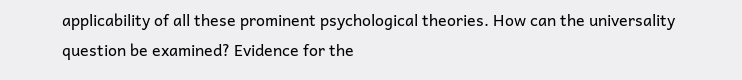applicability of all these prominent psychological theories. How can the universality question be examined? Evidence for the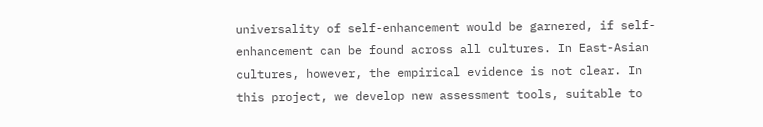universality of self-enhancement would be garnered, if self-enhancement can be found across all cultures. In East-Asian cultures, however, the empirical evidence is not clear. In this project, we develop new assessment tools, suitable to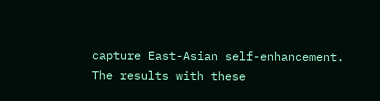capture East-Asian self-enhancement. The results with these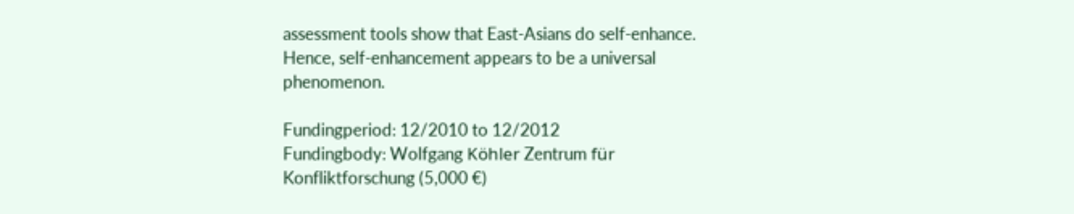assessment tools show that East-Asians do self-enhance. Hence, self-enhancement appears to be a universal phenomenon.

Fundingperiod: 12/2010 to 12/2012
Fundingbody: Wolfgang Köhler Zentrum für Konfliktforschung (5,000 €)